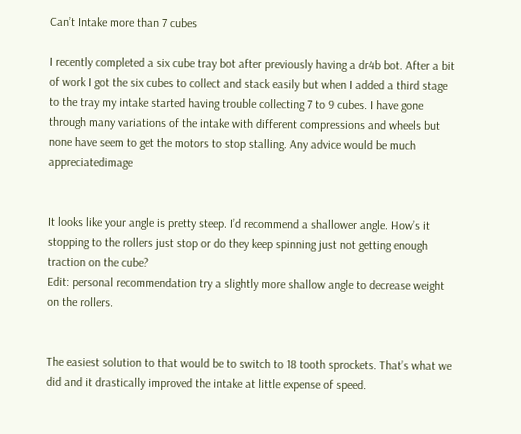Can’t Intake more than 7 cubes

I recently completed a six cube tray bot after previously having a dr4b bot. After a bit of work I got the six cubes to collect and stack easily but when I added a third stage to the tray my intake started having trouble collecting 7 to 9 cubes. I have gone through many variations of the intake with different compressions and wheels but none have seem to get the motors to stop stalling. Any advice would be much appreciatedimage


It looks like your angle is pretty steep. I’d recommend a shallower angle. How’s it stopping to the rollers just stop or do they keep spinning just not getting enough traction on the cube?
Edit: personal recommendation try a slightly more shallow angle to decrease weight on the rollers.


The easiest solution to that would be to switch to 18 tooth sprockets. That’s what we did and it drastically improved the intake at little expense of speed.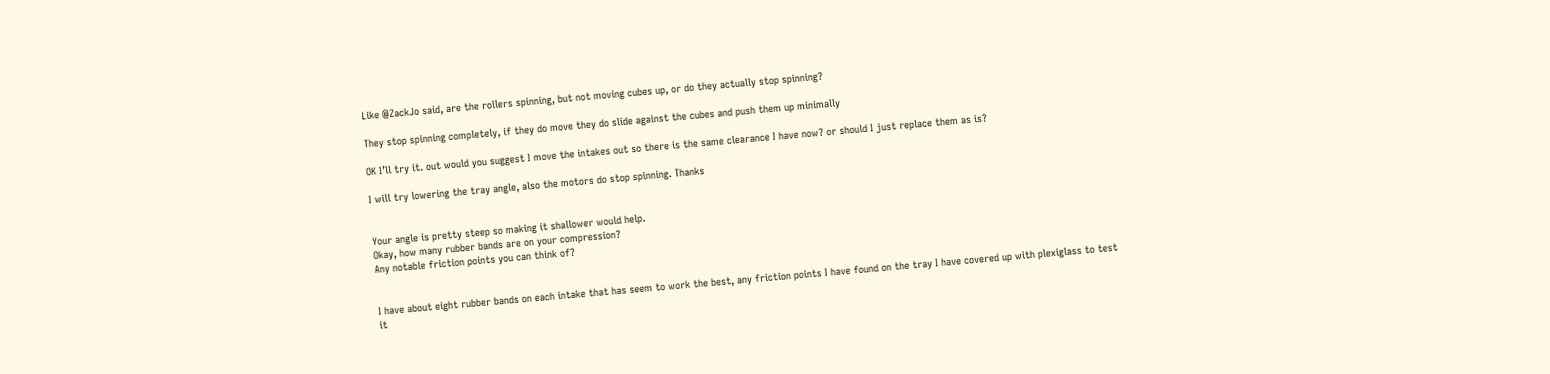Like @ZackJo said, are the rollers spinning, but not moving cubes up, or do they actually stop spinning?

They stop spinning completely, if they do move they do slide against the cubes and push them up minimally

OK I’ll try it. out would you suggest I move the intakes out so there is the same clearance I have now? or should I just replace them as is?

I will try lowering the tray angle, also the motors do stop spinning. Thanks


Your angle is pretty steep so making it shallower would help.
Okay, how many rubber bands are on your compression?
Any notable friction points you can think of?


I have about eight rubber bands on each intake that has seem to work the best, any friction points I have found on the tray I have covered up with plexiglass to test it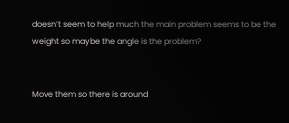doesn’t seem to help much the main problem seems to be the weight so maybe the angle is the problem?


Move them so there is around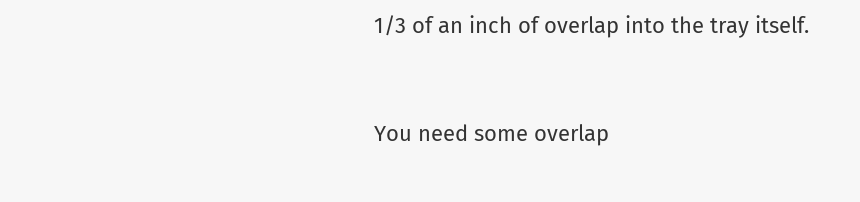1/3 of an inch of overlap into the tray itself.


You need some overlap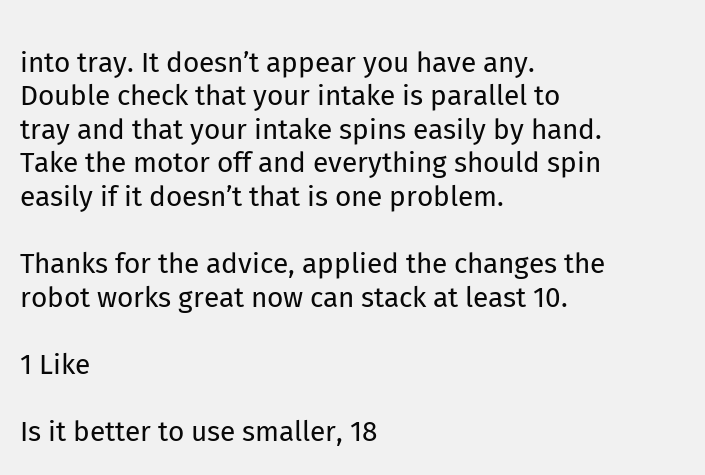into tray. It doesn’t appear you have any. Double check that your intake is parallel to tray and that your intake spins easily by hand. Take the motor off and everything should spin easily if it doesn’t that is one problem.

Thanks for the advice, applied the changes the robot works great now can stack at least 10.

1 Like

Is it better to use smaller, 18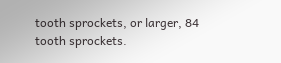tooth sprockets, or larger, 84 tooth sprockets.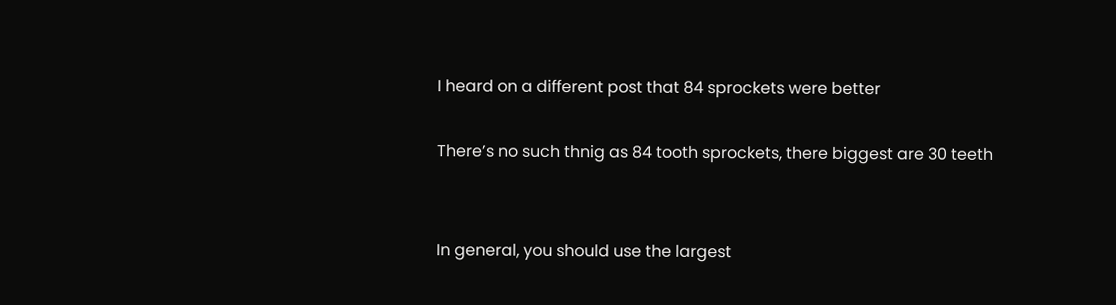I heard on a different post that 84 sprockets were better

There’s no such thnig as 84 tooth sprockets, there biggest are 30 teeth


In general, you should use the largest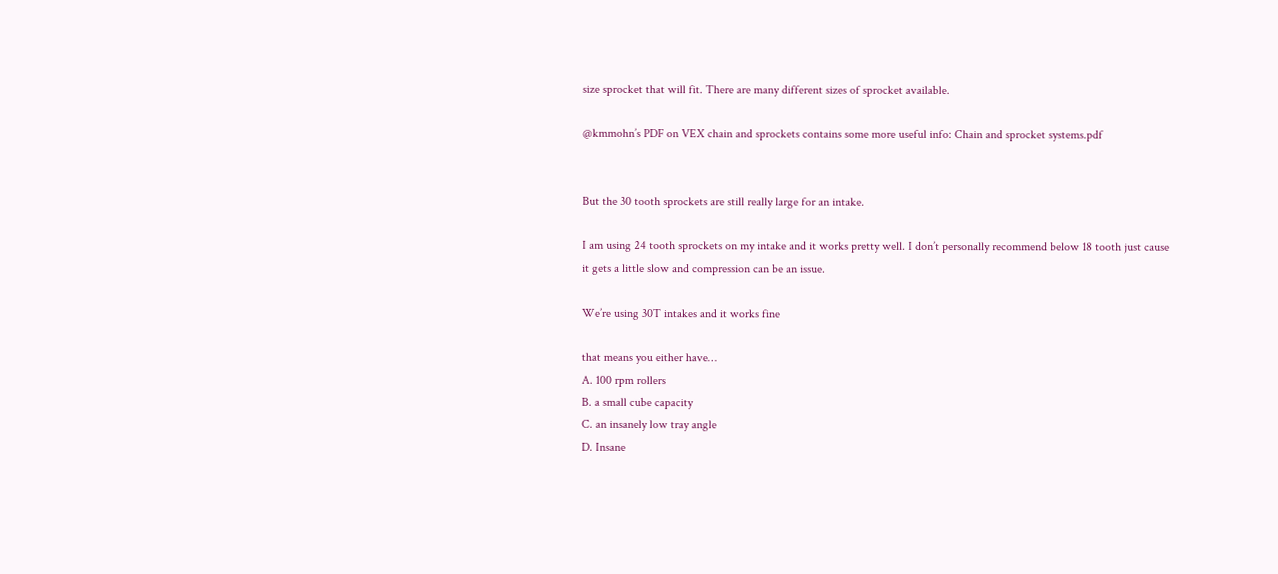size sprocket that will fit. There are many different sizes of sprocket available.

@kmmohn’s PDF on VEX chain and sprockets contains some more useful info: Chain and sprocket systems.pdf


But the 30 tooth sprockets are still really large for an intake.

I am using 24 tooth sprockets on my intake and it works pretty well. I don’t personally recommend below 18 tooth just cause it gets a little slow and compression can be an issue.

We’re using 30T intakes and it works fine

that means you either have…
A. 100 rpm rollers
B. a small cube capacity
C. an insanely low tray angle
D. Insane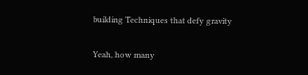building Techniques that defy gravity


Yeah, how many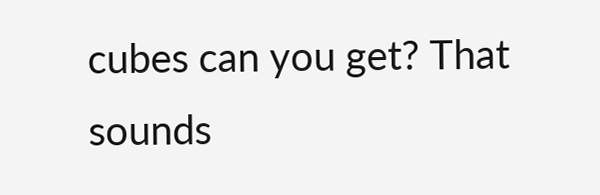cubes can you get? That sounds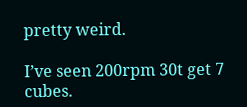pretty weird.

I’ve seen 200rpm 30t get 7 cubes.